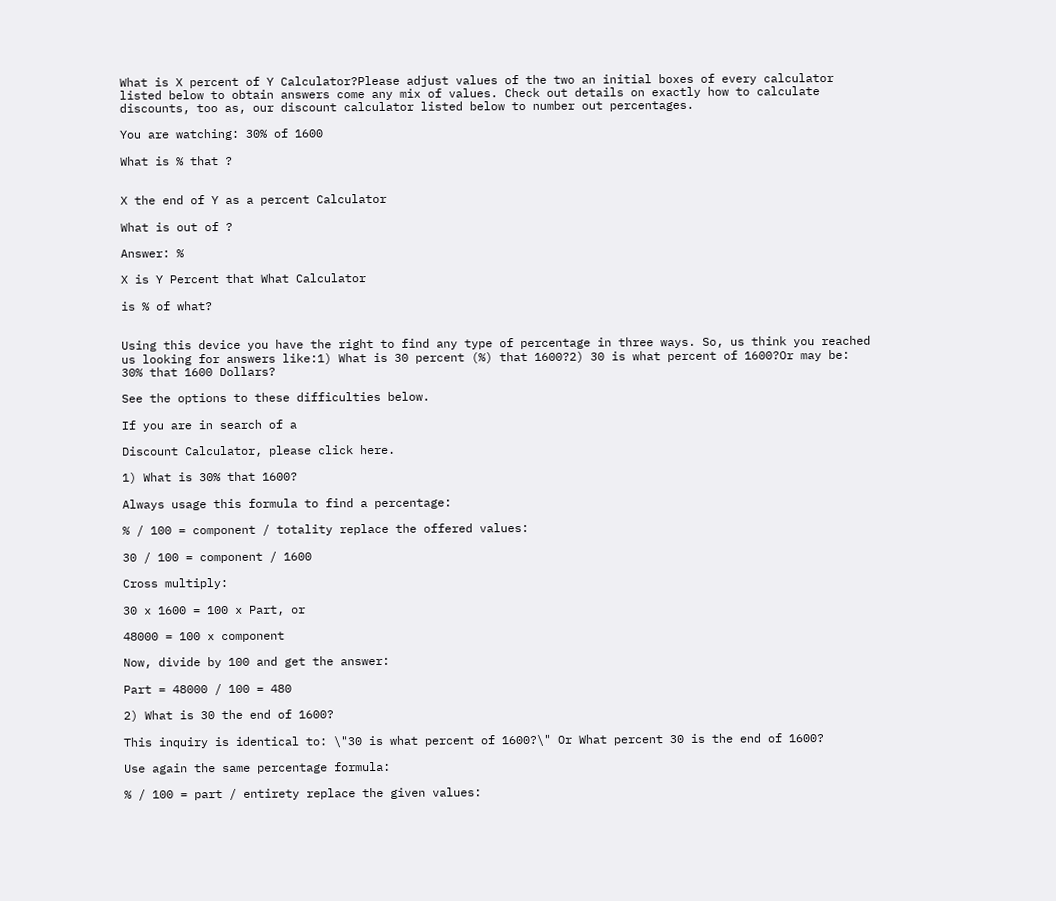What is X percent of Y Calculator?Please adjust values of the two an initial boxes of every calculator listed below to obtain answers come any mix of values. Check out details on exactly how to calculate discounts, too as, our discount calculator listed below to number out percentages.

You are watching: 30% of 1600

What is % that ?


X the end of Y as a percent Calculator

What is out of ?

Answer: %

X is Y Percent that What Calculator

is % of what?


Using this device you have the right to find any type of percentage in three ways. So, us think you reached us looking for answers like:1) What is 30 percent (%) that 1600?2) 30 is what percent of 1600?Or may be: 30% that 1600 Dollars?

See the options to these difficulties below.

If you are in search of a

Discount Calculator, please click here.

1) What is 30% that 1600?

Always usage this formula to find a percentage:

% / 100 = component / totality replace the offered values:

30 / 100 = component / 1600

Cross multiply:

30 x 1600 = 100 x Part, or

48000 = 100 x component

Now, divide by 100 and get the answer:

Part = 48000 / 100 = 480

2) What is 30 the end of 1600?

This inquiry is identical to: \"30 is what percent of 1600?\" Or What percent 30 is the end of 1600?

Use again the same percentage formula:

% / 100 = part / entirety replace the given values: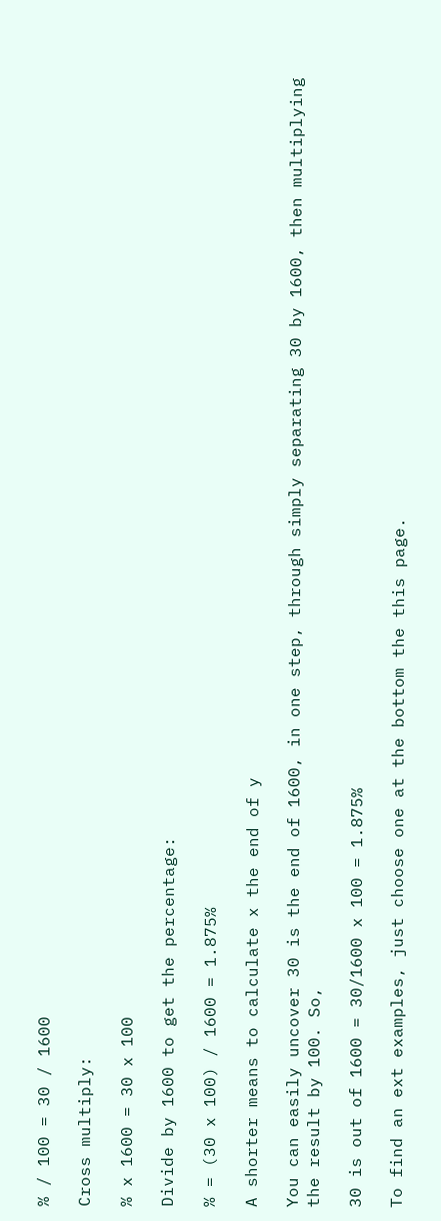% / 100 = 30 / 1600

Cross multiply:

% x 1600 = 30 x 100

Divide by 1600 to get the percentage:

% = (30 x 100) / 1600 = 1.875%

A shorter means to calculate x the end of y

You can easily uncover 30 is the end of 1600, in one step, through simply separating 30 by 1600, then multiplying the result by 100. So,

30 is out of 1600 = 30/1600 x 100 = 1.875%

To find an ext examples, just choose one at the bottom the this page.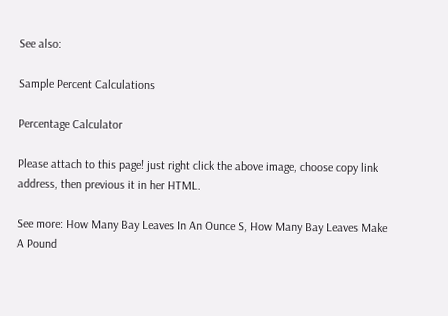See also:

Sample Percent Calculations

Percentage Calculator

Please attach to this page! just right click the above image, choose copy link address, then previous it in her HTML.

See more: How Many Bay Leaves In An Ounce S, How Many Bay Leaves Make A Pound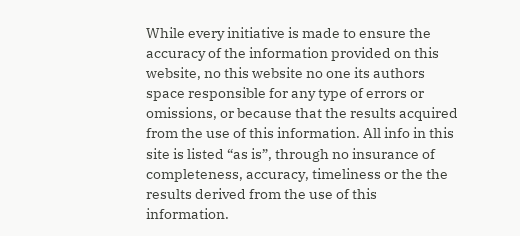While every initiative is made to ensure the accuracy of the information provided on this website, no this website no one its authors space responsible for any type of errors or omissions, or because that the results acquired from the use of this information. All info in this site is listed “as is”, through no insurance of completeness, accuracy, timeliness or the the results derived from the use of this information.